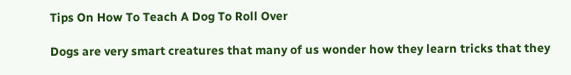Tips On How To Teach A Dog To Roll Over

Dogs are very smart creatures that many of us wonder how they learn tricks that they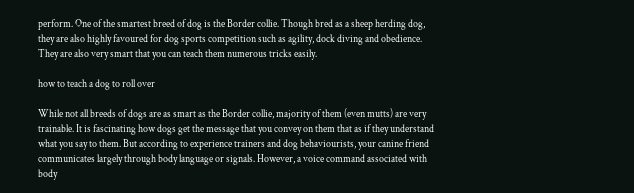perform. One of the smartest breed of dog is the Border collie. Though bred as a sheep herding dog, they are also highly favoured for dog sports competition such as agility, dock diving and obedience. They are also very smart that you can teach them numerous tricks easily.

how to teach a dog to roll over

While not all breeds of dogs are as smart as the Border collie, majority of them (even mutts) are very trainable. It is fascinating how dogs get the message that you convey on them that as if they understand what you say to them. But according to experience trainers and dog behaviourists, your canine friend communicates largely through body language or signals. However, a voice command associated with body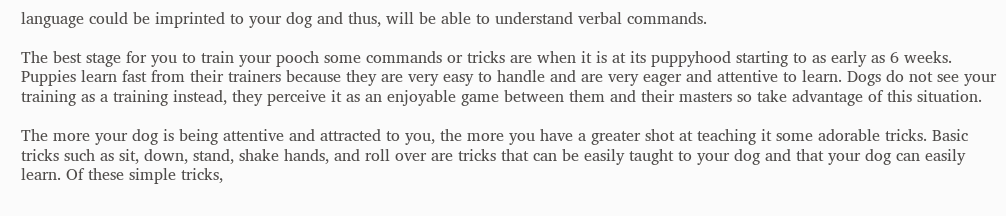language could be imprinted to your dog and thus, will be able to understand verbal commands.

The best stage for you to train your pooch some commands or tricks are when it is at its puppyhood starting to as early as 6 weeks. Puppies learn fast from their trainers because they are very easy to handle and are very eager and attentive to learn. Dogs do not see your training as a training instead, they perceive it as an enjoyable game between them and their masters so take advantage of this situation.

The more your dog is being attentive and attracted to you, the more you have a greater shot at teaching it some adorable tricks. Basic tricks such as sit, down, stand, shake hands, and roll over are tricks that can be easily taught to your dog and that your dog can easily learn. Of these simple tricks,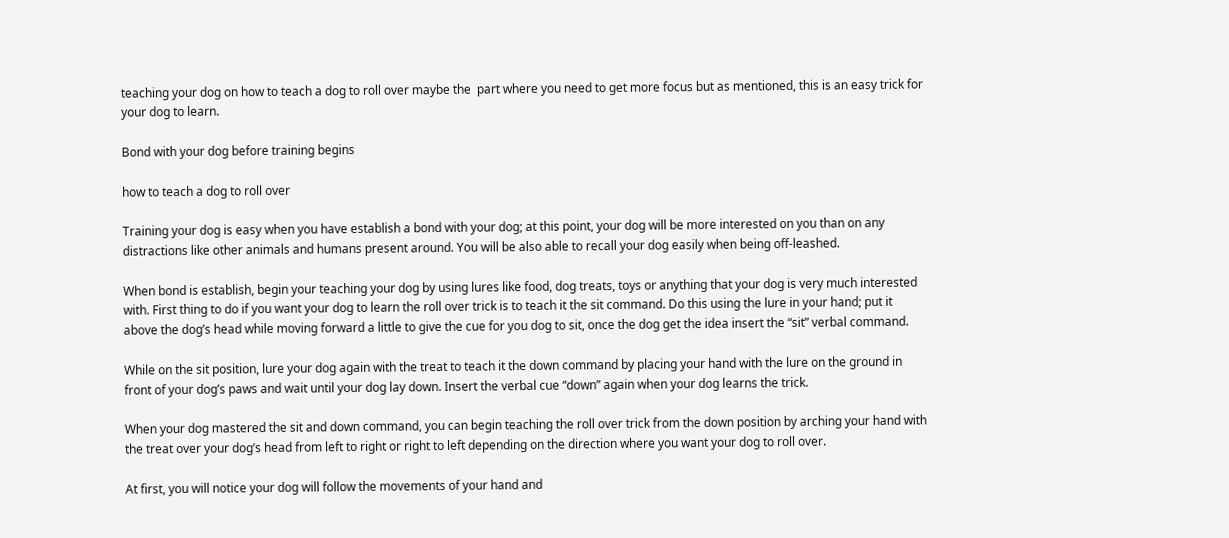teaching your dog on how to teach a dog to roll over maybe the  part where you need to get more focus but as mentioned, this is an easy trick for your dog to learn.

Bond with your dog before training begins

how to teach a dog to roll over

Training your dog is easy when you have establish a bond with your dog; at this point, your dog will be more interested on you than on any distractions like other animals and humans present around. You will be also able to recall your dog easily when being off-leashed.

When bond is establish, begin your teaching your dog by using lures like food, dog treats, toys or anything that your dog is very much interested with. First thing to do if you want your dog to learn the roll over trick is to teach it the sit command. Do this using the lure in your hand; put it above the dog’s head while moving forward a little to give the cue for you dog to sit, once the dog get the idea insert the “sit” verbal command.

While on the sit position, lure your dog again with the treat to teach it the down command by placing your hand with the lure on the ground in front of your dog’s paws and wait until your dog lay down. Insert the verbal cue “down” again when your dog learns the trick.

When your dog mastered the sit and down command, you can begin teaching the roll over trick from the down position by arching your hand with the treat over your dog’s head from left to right or right to left depending on the direction where you want your dog to roll over.

At first, you will notice your dog will follow the movements of your hand and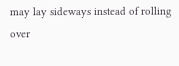may lay sideways instead of rolling over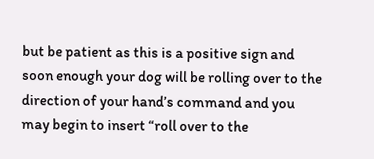but be patient as this is a positive sign and soon enough your dog will be rolling over to the direction of your hand’s command and you may begin to insert “roll over to the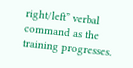right/left” verbal command as the training progresses.